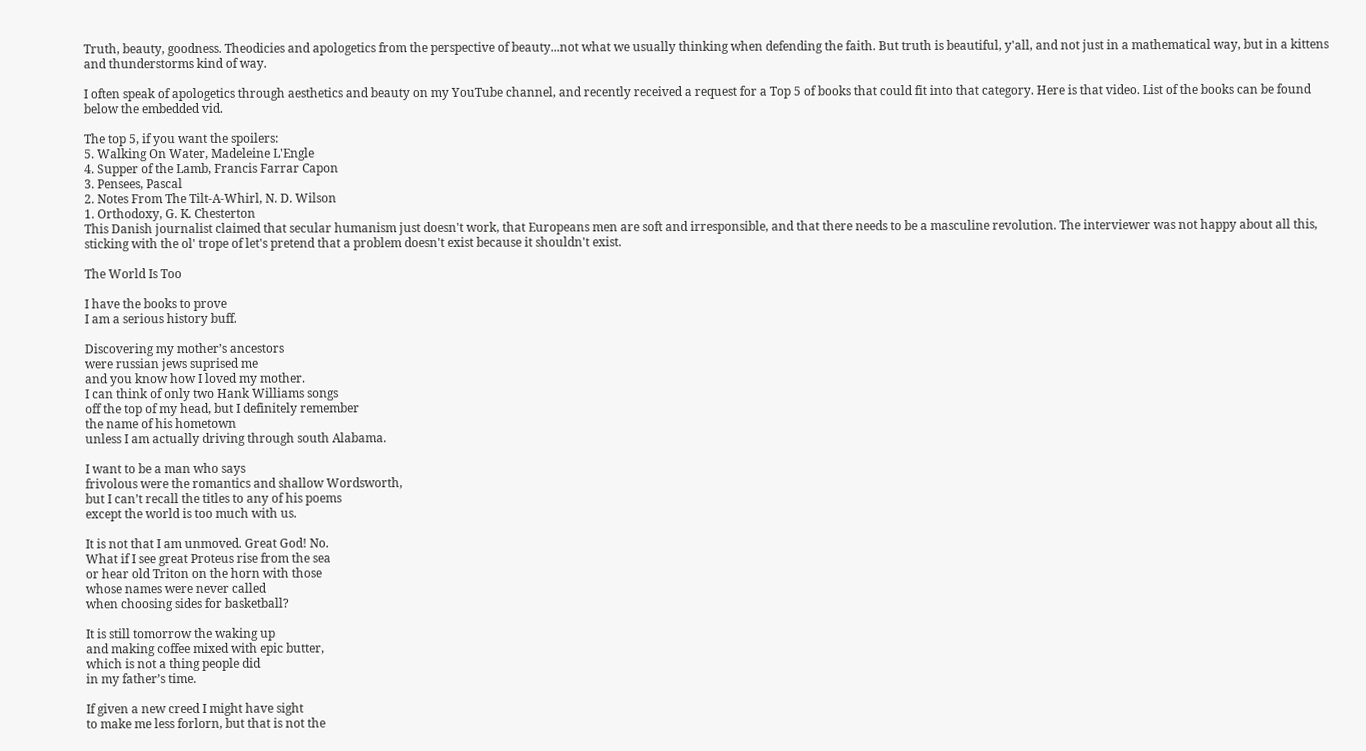Truth, beauty, goodness. Theodicies and apologetics from the perspective of beauty...not what we usually thinking when defending the faith. But truth is beautiful, y'all, and not just in a mathematical way, but in a kittens and thunderstorms kind of way.

I often speak of apologetics through aesthetics and beauty on my YouTube channel, and recently received a request for a Top 5 of books that could fit into that category. Here is that video. List of the books can be found below the embedded vid.

The top 5, if you want the spoilers:
5. Walking On Water, Madeleine L'Engle
4. Supper of the Lamb, Francis Farrar Capon
3. Pensees, Pascal
2. Notes From The Tilt-A-Whirl, N. D. Wilson
1. Orthodoxy, G. K. Chesterton
This Danish journalist claimed that secular humanism just doesn't work, that Europeans men are soft and irresponsible, and that there needs to be a masculine revolution. The interviewer was not happy about all this, sticking with the ol' trope of let's pretend that a problem doesn't exist because it shouldn't exist.

The World Is Too

I have the books to prove
I am a serious history buff.

Discovering my mother’s ancestors
were russian jews suprised me
and you know how I loved my mother.
I can think of only two Hank Williams songs
off the top of my head, but I definitely remember
the name of his hometown
unless I am actually driving through south Alabama.

I want to be a man who says
frivolous were the romantics and shallow Wordsworth,
but I can’t recall the titles to any of his poems
except the world is too much with us.

It is not that I am unmoved. Great God! No.
What if I see great Proteus rise from the sea
or hear old Triton on the horn with those
whose names were never called
when choosing sides for basketball?

It is still tomorrow the waking up
and making coffee mixed with epic butter,
which is not a thing people did
in my father’s time.

If given a new creed I might have sight
to make me less forlorn, but that is not the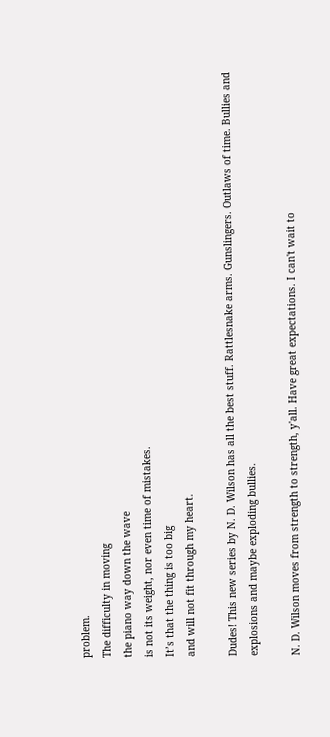problem.
The difficulty in moving
the piano way down the wave
is not its weight, nor even time of mistakes.
It’s that the thing is too big
and will not fit through my heart.

Dudes! This new series by N. D. Wilson has all the best stuff. Rattlesnake arms. Gunslingers. Outlaws of time. Bullies and explosions and maybe exploding bullies.

N. D. Wilson moves from strength to strength, y'all. Have great expectations. I can't wait to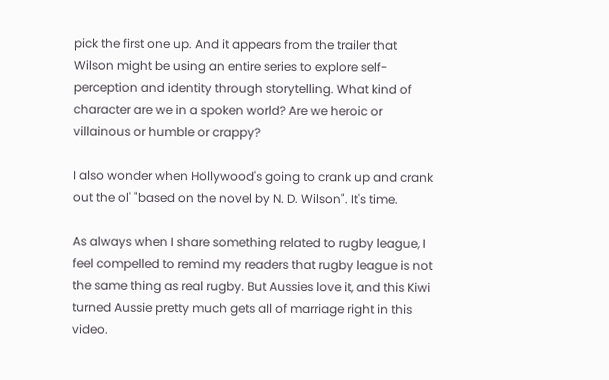pick the first one up. And it appears from the trailer that Wilson might be using an entire series to explore self-perception and identity through storytelling. What kind of character are we in a spoken world? Are we heroic or villainous or humble or crappy?

I also wonder when Hollywood's going to crank up and crank out the ol' "based on the novel by N. D. Wilson". It's time.

As always when I share something related to rugby league, I feel compelled to remind my readers that rugby league is not the same thing as real rugby. But Aussies love it, and this Kiwi turned Aussie pretty much gets all of marriage right in this video.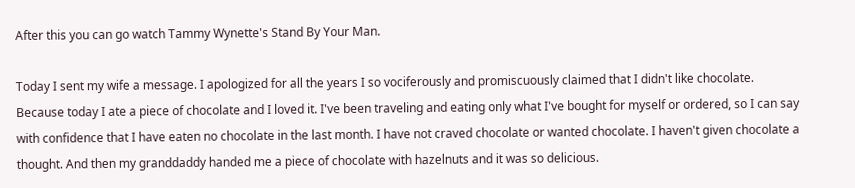After this you can go watch Tammy Wynette's Stand By Your Man.

Today I sent my wife a message. I apologized for all the years I so vociferously and promiscuously claimed that I didn't like chocolate. Because today I ate a piece of chocolate and I loved it. I've been traveling and eating only what I've bought for myself or ordered, so I can say with confidence that I have eaten no chocolate in the last month. I have not craved chocolate or wanted chocolate. I haven't given chocolate a thought. And then my granddaddy handed me a piece of chocolate with hazelnuts and it was so delicious.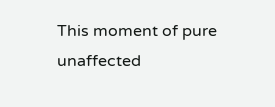This moment of pure unaffected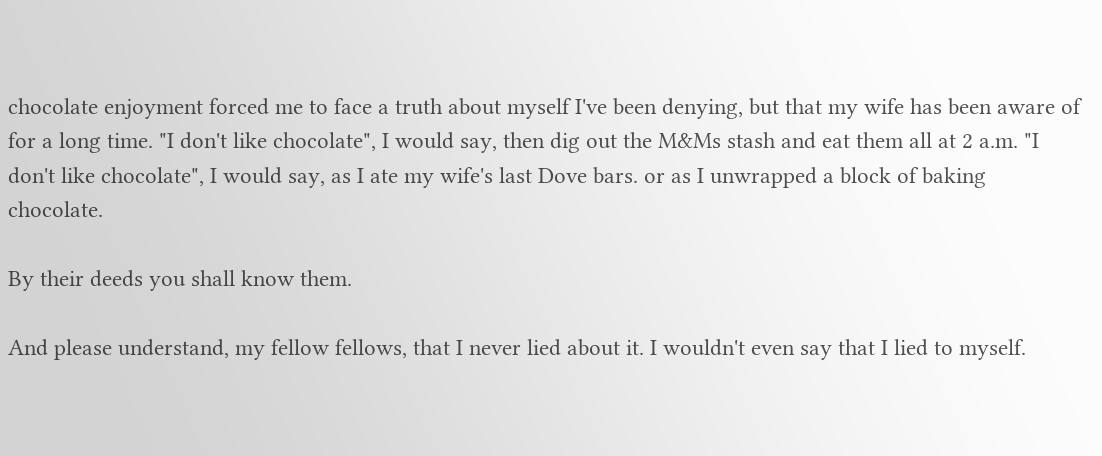chocolate enjoyment forced me to face a truth about myself I've been denying, but that my wife has been aware of for a long time. "I don't like chocolate", I would say, then dig out the M&Ms stash and eat them all at 2 a.m. "I don't like chocolate", I would say, as I ate my wife's last Dove bars. or as I unwrapped a block of baking chocolate.

By their deeds you shall know them.

And please understand, my fellow fellows, that I never lied about it. I wouldn't even say that I lied to myself.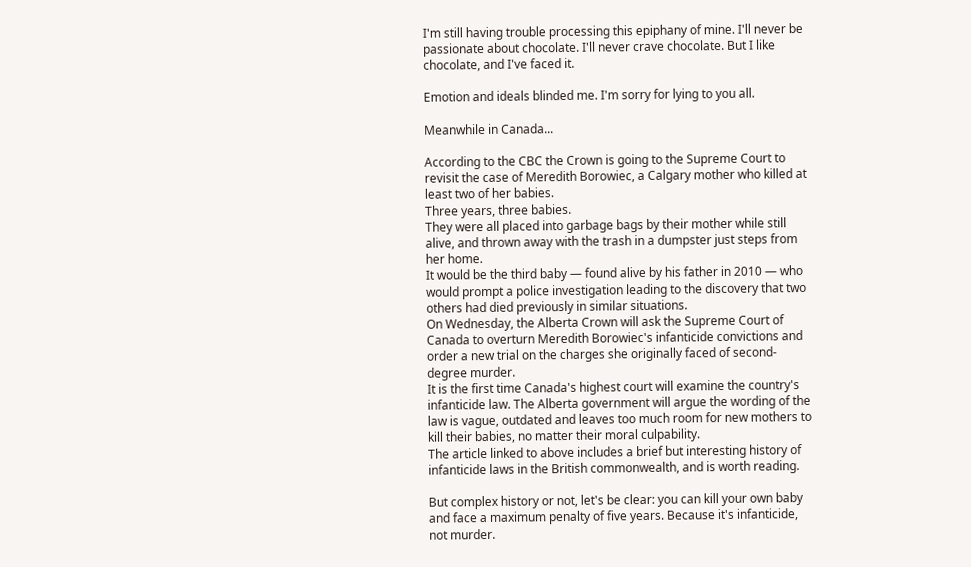I'm still having trouble processing this epiphany of mine. I'll never be passionate about chocolate. I'll never crave chocolate. But I like chocolate, and I've faced it.

Emotion and ideals blinded me. I'm sorry for lying to you all.

Meanwhile in Canada...

According to the CBC the Crown is going to the Supreme Court to revisit the case of Meredith Borowiec, a Calgary mother who killed at least two of her babies.
Three years, three babies.
They were all placed into garbage bags by their mother while still alive, and thrown away with the trash in a dumpster just steps from her home.
It would be the third baby — found alive by his father in 2010 — who would prompt a police investigation leading to the discovery that two others had died previously in similar situations.
On Wednesday, the Alberta Crown will ask the Supreme Court of Canada to overturn Meredith Borowiec's infanticide convictions and order a new trial on the charges she originally faced of second-degree murder.
It is the first time Canada's highest court will examine the country's infanticide law. The Alberta government will argue the wording of the law is vague, outdated and leaves too much room for new mothers to kill their babies, no matter their moral culpability.
The article linked to above includes a brief but interesting history of infanticide laws in the British commonwealth, and is worth reading.

But complex history or not, let's be clear: you can kill your own baby and face a maximum penalty of five years. Because it's infanticide, not murder.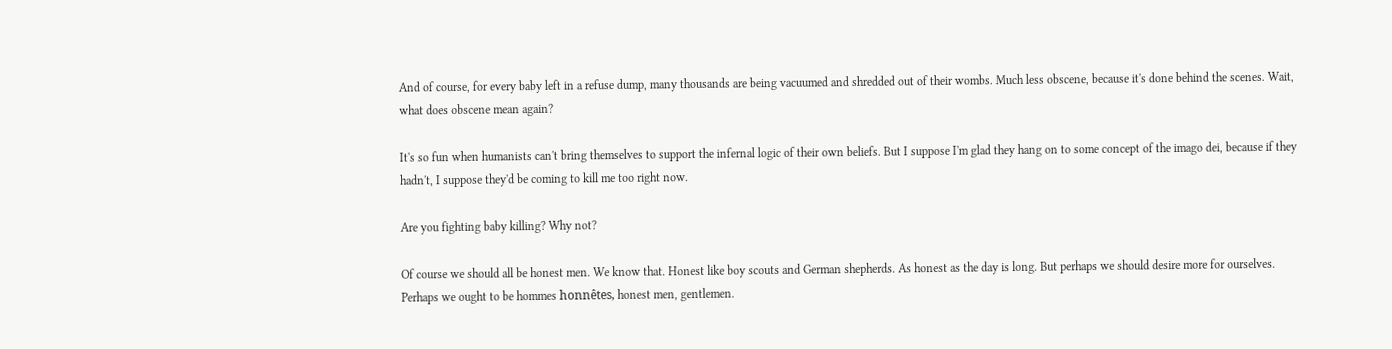And of course, for every baby left in a refuse dump, many thousands are being vacuumed and shredded out of their wombs. Much less obscene, because it's done behind the scenes. Wait, what does obscene mean again?

It's so fun when humanists can't bring themselves to support the infernal logic of their own beliefs. But I suppose I'm glad they hang on to some concept of the imago dei, because if they hadn't, I suppose they'd be coming to kill me too right now.

Are you fighting baby killing? Why not?

Of course we should all be honest men. We know that. Honest like boy scouts and German shepherds. As honest as the day is long. But perhaps we should desire more for ourselves. Perhaps we ought to be hommes honnêtes, honest men, gentlemen.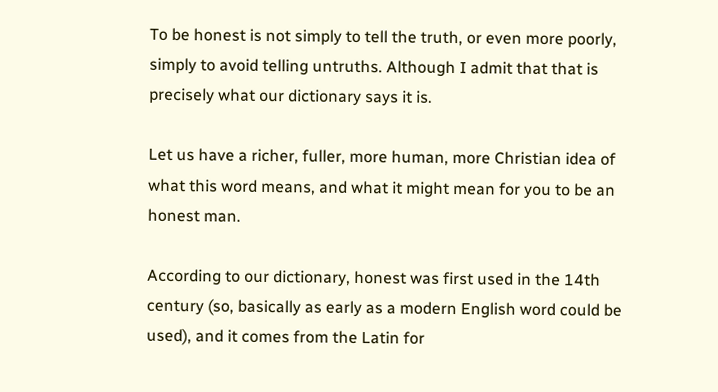To be honest is not simply to tell the truth, or even more poorly, simply to avoid telling untruths. Although I admit that that is precisely what our dictionary says it is.

Let us have a richer, fuller, more human, more Christian idea of what this word means, and what it might mean for you to be an honest man.

According to our dictionary, honest was first used in the 14th century (so, basically as early as a modern English word could be used), and it comes from the Latin for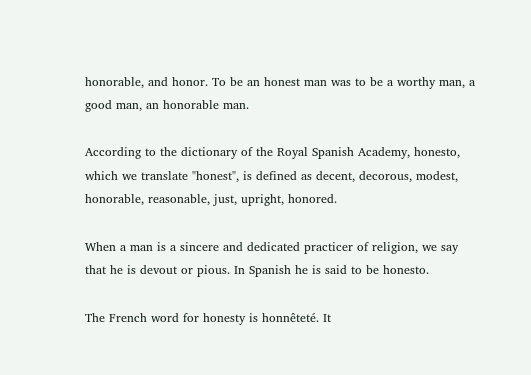honorable, and honor. To be an honest man was to be a worthy man, a good man, an honorable man.

According to the dictionary of the Royal Spanish Academy, honesto, which we translate "honest", is defined as decent, decorous, modest, honorable, reasonable, just, upright, honored.

When a man is a sincere and dedicated practicer of religion, we say that he is devout or pious. In Spanish he is said to be honesto.

The French word for honesty is honnêteté. It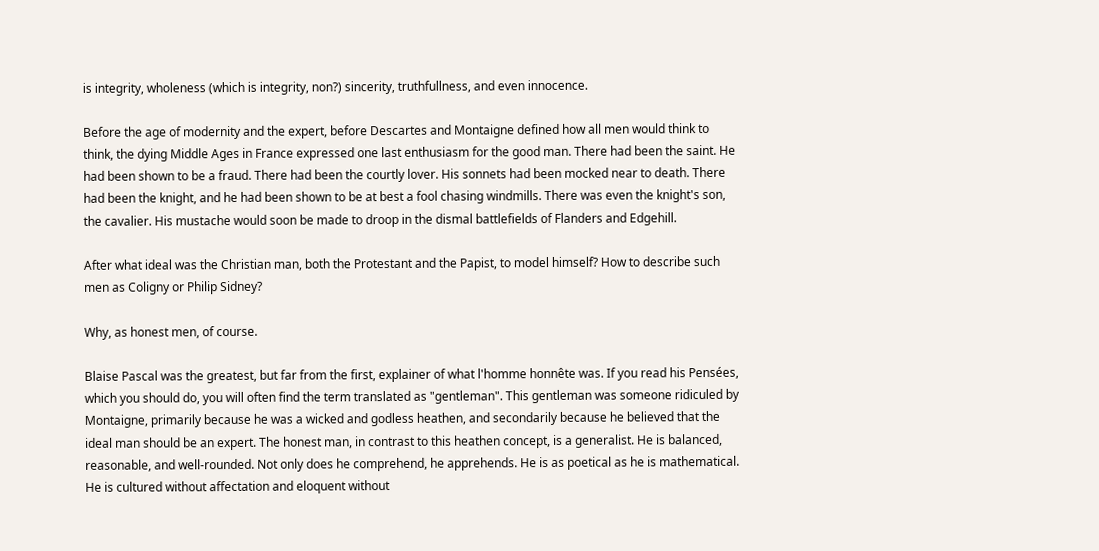is integrity, wholeness (which is integrity, non?) sincerity, truthfullness, and even innocence.

Before the age of modernity and the expert, before Descartes and Montaigne defined how all men would think to think, the dying Middle Ages in France expressed one last enthusiasm for the good man. There had been the saint. He had been shown to be a fraud. There had been the courtly lover. His sonnets had been mocked near to death. There had been the knight, and he had been shown to be at best a fool chasing windmills. There was even the knight's son, the cavalier. His mustache would soon be made to droop in the dismal battlefields of Flanders and Edgehill.

After what ideal was the Christian man, both the Protestant and the Papist, to model himself? How to describe such men as Coligny or Philip Sidney?

Why, as honest men, of course.

Blaise Pascal was the greatest, but far from the first, explainer of what l'homme honnête was. If you read his Pensées, which you should do, you will often find the term translated as "gentleman". This gentleman was someone ridiculed by Montaigne, primarily because he was a wicked and godless heathen, and secondarily because he believed that the ideal man should be an expert. The honest man, in contrast to this heathen concept, is a generalist. He is balanced, reasonable, and well-rounded. Not only does he comprehend, he apprehends. He is as poetical as he is mathematical. He is cultured without affectation and eloquent without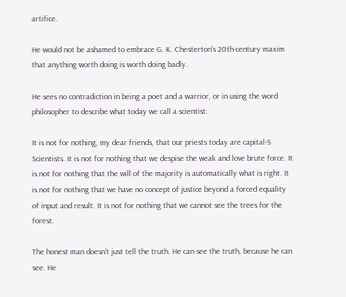artifice.

He would not be ashamed to embrace G. K. Chesterton's 20th-century maxim that anything worth doing is worth doing badly.

He sees no contradiction in being a poet and a warrior, or in using the word philosopher to describe what today we call a scientist.

It is not for nothing, my dear friends, that our priests today are capital-S Scientists. It is not for nothing that we despise the weak and love brute force. It is not for nothing that the will of the majority is automatically what is right. It is not for nothing that we have no concept of justice beyond a forced equality of input and result. It is not for nothing that we cannot see the trees for the forest.

The honest man doesn't just tell the truth. He can see the truth, because he can see. He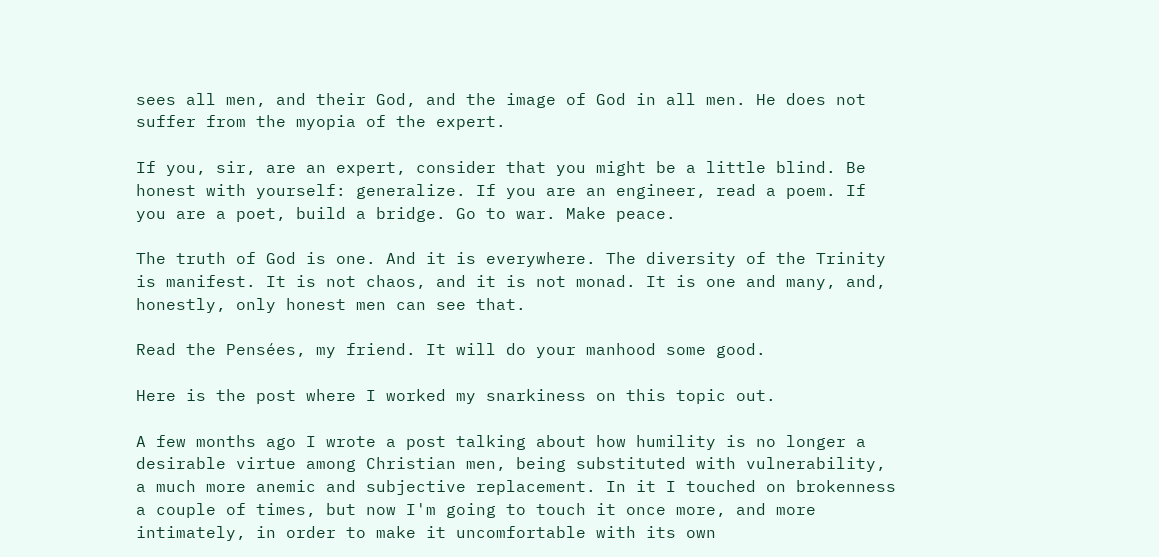sees all men, and their God, and the image of God in all men. He does not suffer from the myopia of the expert.

If you, sir, are an expert, consider that you might be a little blind. Be honest with yourself: generalize. If you are an engineer, read a poem. If you are a poet, build a bridge. Go to war. Make peace.

The truth of God is one. And it is everywhere. The diversity of the Trinity is manifest. It is not chaos, and it is not monad. It is one and many, and, honestly, only honest men can see that.

Read the Pensées, my friend. It will do your manhood some good.

Here is the post where I worked my snarkiness on this topic out.

A few months ago I wrote a post talking about how humility is no longer a desirable virtue among Christian men, being substituted with vulnerability, a much more anemic and subjective replacement. In it I touched on brokenness a couple of times, but now I'm going to touch it once more, and more intimately, in order to make it uncomfortable with its own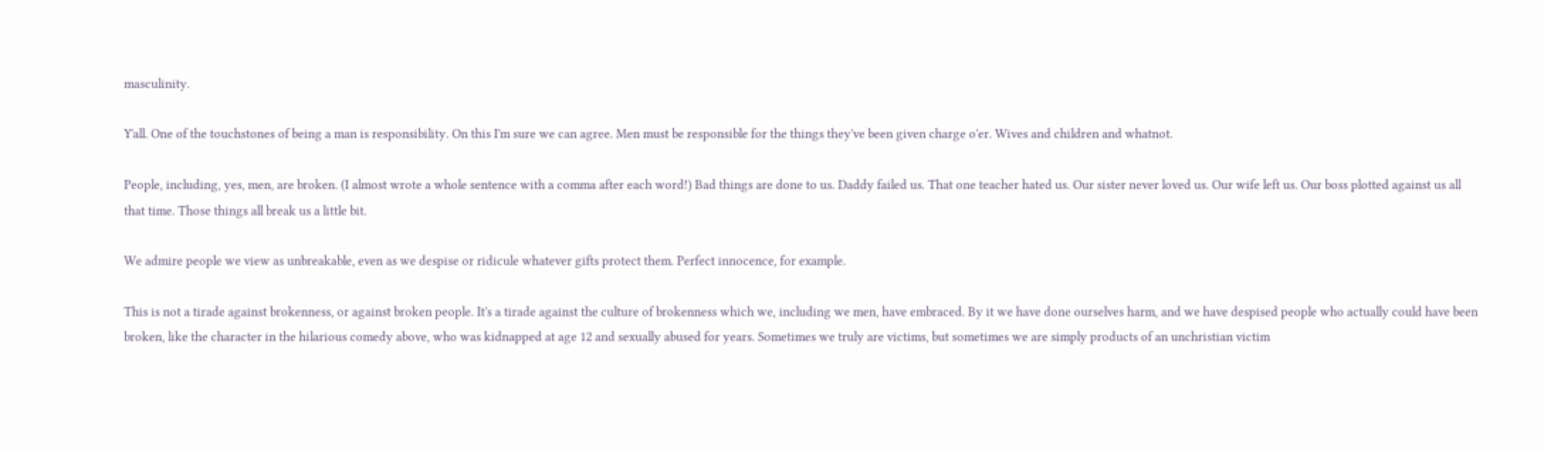masculinity.

Y'all. One of the touchstones of being a man is responsibility. On this I'm sure we can agree. Men must be responsible for the things they've been given charge o'er. Wives and children and whatnot.

People, including, yes, men, are broken. (I almost wrote a whole sentence with a comma after each word!) Bad things are done to us. Daddy failed us. That one teacher hated us. Our sister never loved us. Our wife left us. Our boss plotted against us all that time. Those things all break us a little bit.

We admire people we view as unbreakable, even as we despise or ridicule whatever gifts protect them. Perfect innocence, for example.

This is not a tirade against brokenness, or against broken people. It's a tirade against the culture of brokenness which we, including we men, have embraced. By it we have done ourselves harm, and we have despised people who actually could have been broken, like the character in the hilarious comedy above, who was kidnapped at age 12 and sexually abused for years. Sometimes we truly are victims, but sometimes we are simply products of an unchristian victim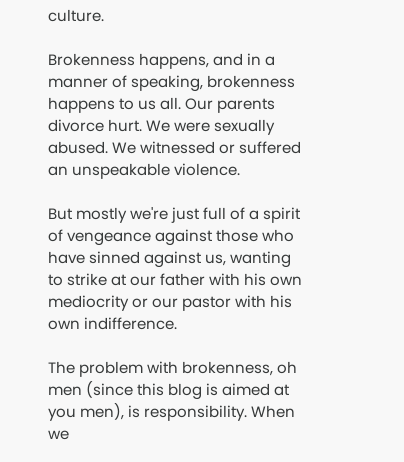culture.

Brokenness happens, and in a manner of speaking, brokenness happens to us all. Our parents divorce hurt. We were sexually abused. We witnessed or suffered an unspeakable violence.

But mostly we're just full of a spirit of vengeance against those who have sinned against us, wanting to strike at our father with his own mediocrity or our pastor with his own indifference.

The problem with brokenness, oh men (since this blog is aimed at you men), is responsibility. When we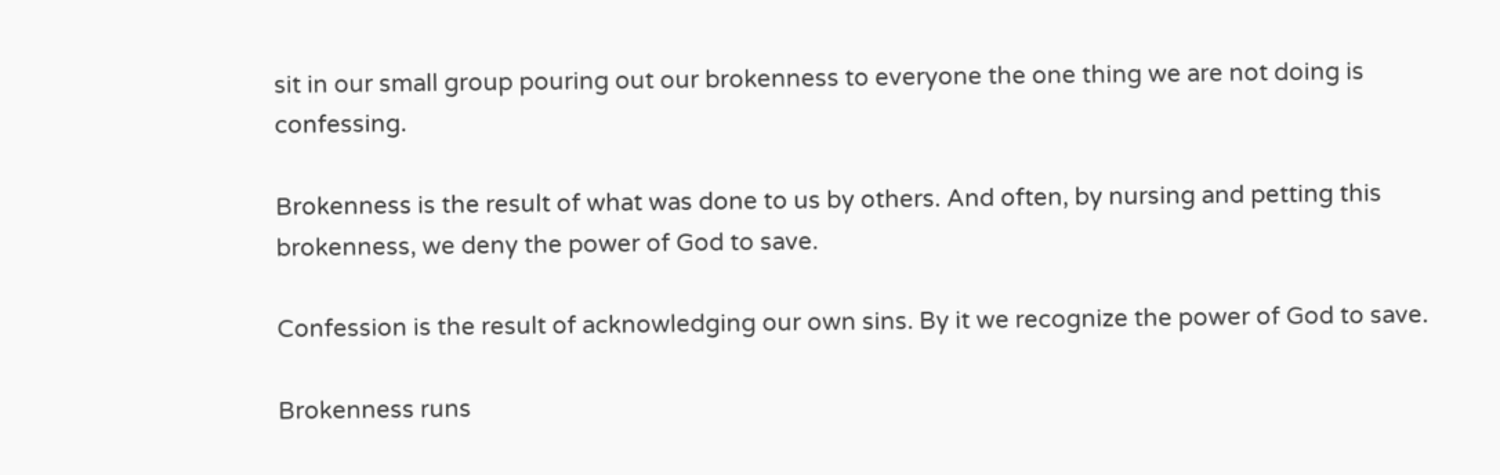sit in our small group pouring out our brokenness to everyone the one thing we are not doing is confessing.

Brokenness is the result of what was done to us by others. And often, by nursing and petting this brokenness, we deny the power of God to save.

Confession is the result of acknowledging our own sins. By it we recognize the power of God to save.

Brokenness runs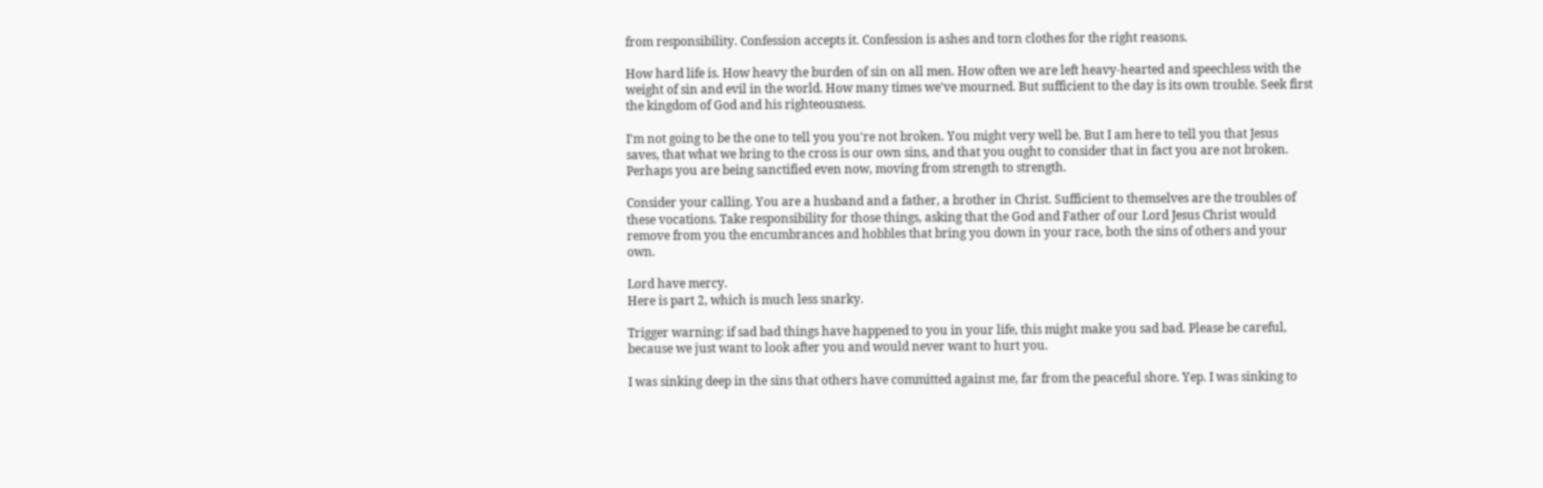from responsibility. Confession accepts it. Confession is ashes and torn clothes for the right reasons.

How hard life is. How heavy the burden of sin on all men. How often we are left heavy-hearted and speechless with the weight of sin and evil in the world. How many times we've mourned. But sufficient to the day is its own trouble. Seek first the kingdom of God and his righteousness.

I'm not going to be the one to tell you you're not broken. You might very well be. But I am here to tell you that Jesus saves, that what we bring to the cross is our own sins, and that you ought to consider that in fact you are not broken. Perhaps you are being sanctified even now, moving from strength to strength.

Consider your calling. You are a husband and a father, a brother in Christ. Sufficient to themselves are the troubles of these vocations. Take responsibility for those things, asking that the God and Father of our Lord Jesus Christ would remove from you the encumbrances and hobbles that bring you down in your race, both the sins of others and your own.

Lord have mercy.
Here is part 2, which is much less snarky.

Trigger warning: if sad bad things have happened to you in your life, this might make you sad bad. Please be careful, because we just want to look after you and would never want to hurt you.

I was sinking deep in the sins that others have committed against me, far from the peaceful shore. Yep. I was sinking to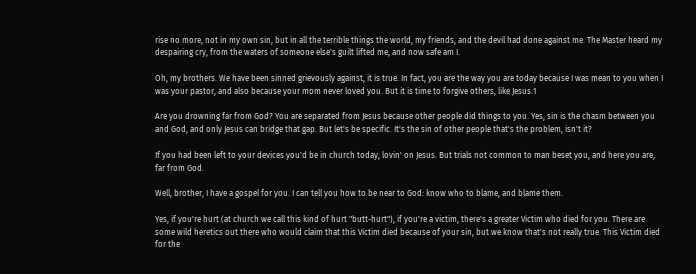rise no more, not in my own sin, but in all the terrible things the world, my friends, and the devil had done against me. The Master heard my despairing cry, from the waters of someone else's guilt lifted me, and now safe am I.

Oh, my brothers. We have been sinned grievously against, it is true. In fact, you are the way you are today because I was mean to you when I was your pastor, and also because your mom never loved you. But it is time to forgive others, like Jesus.1

Are you drowning far from God? You are separated from Jesus because other people did things to you. Yes, sin is the chasm between you and God, and only Jesus can bridge that gap. But let's be specific. It's the sin of other people that's the problem, isn't it?

If you had been left to your devices you'd be in church today, lovin' on Jesus. But trials not common to man beset you, and here you are, far from God.

Well, brother, I have a gospel for you. I can tell you how to be near to God: know who to blame, and blame them.

Yes, if you're hurt (at church we call this kind of hurt "butt-hurt"), if you're a victim, there's a greater Victim who died for you. There are some wild heretics out there who would claim that this Victim died because of your sin, but we know that's not really true. This Victim died for the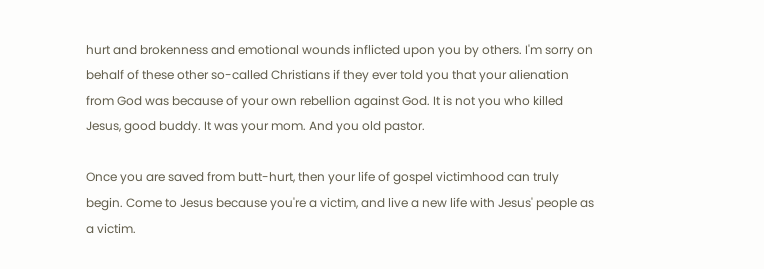hurt and brokenness and emotional wounds inflicted upon you by others. I'm sorry on behalf of these other so-called Christians if they ever told you that your alienation from God was because of your own rebellion against God. It is not you who killed Jesus, good buddy. It was your mom. And you old pastor.

Once you are saved from butt-hurt, then your life of gospel victimhood can truly begin. Come to Jesus because you're a victim, and live a new life with Jesus' people as a victim.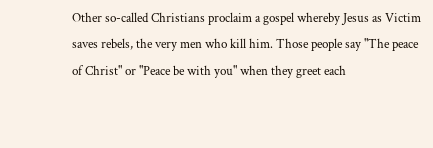Other so-called Christians proclaim a gospel whereby Jesus as Victim saves rebels, the very men who kill him. Those people say "The peace of Christ" or "Peace be with you" when they greet each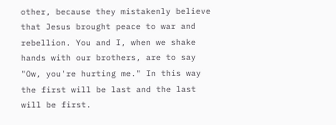other, because they mistakenly believe that Jesus brought peace to war and rebellion. You and I, when we shake hands with our brothers, are to say "Ow, you're hurting me." In this way the first will be last and the last will be first.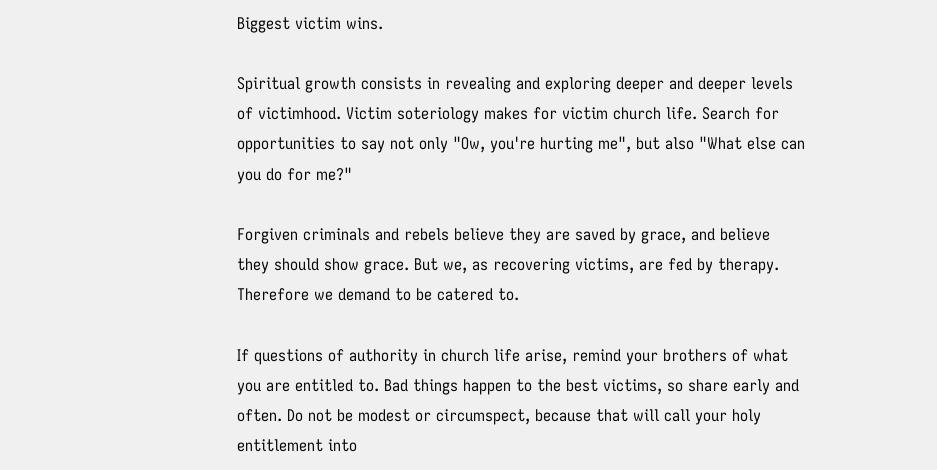Biggest victim wins.

Spiritual growth consists in revealing and exploring deeper and deeper levels of victimhood. Victim soteriology makes for victim church life. Search for opportunities to say not only "Ow, you're hurting me", but also "What else can you do for me?"

Forgiven criminals and rebels believe they are saved by grace, and believe they should show grace. But we, as recovering victims, are fed by therapy. Therefore we demand to be catered to.

If questions of authority in church life arise, remind your brothers of what you are entitled to. Bad things happen to the best victims, so share early and often. Do not be modest or circumspect, because that will call your holy entitlement into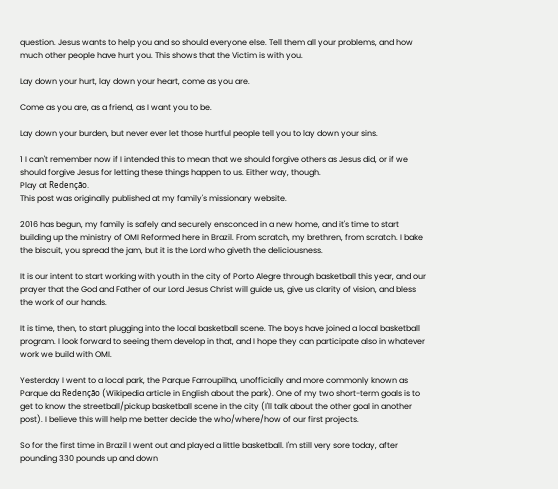question. Jesus wants to help you and so should everyone else. Tell them all your problems, and how much other people have hurt you. This shows that the Victim is with you.

Lay down your hurt, lay down your heart, come as you are.

Come as you are, as a friend, as I want you to be.

Lay down your burden, but never ever let those hurtful people tell you to lay down your sins.

1 I can't remember now if I intended this to mean that we should forgive others as Jesus did, or if we should forgive Jesus for letting these things happen to us. Either way, though.
Play at Redenção.
This post was originally published at my family's missionary website.

2016 has begun, my family is safely and securely ensconced in a new home, and it's time to start building up the ministry of OMI Reformed here in Brazil. From scratch, my brethren, from scratch. I bake the biscuit, you spread the jam, but it is the Lord who giveth the deliciousness.

It is our intent to start working with youth in the city of Porto Alegre through basketball this year, and our prayer that the God and Father of our Lord Jesus Christ will guide us, give us clarity of vision, and bless the work of our hands.

It is time, then, to start plugging into the local basketball scene. The boys have joined a local basketball program. I look forward to seeing them develop in that, and I hope they can participate also in whatever work we build with OMI.

Yesterday I went to a local park, the Parque Farroupilha, unofficially and more commonly known as Parque da Redenção (Wikipedia article in English about the park). One of my two short-term goals is to get to know the streetball/pickup basketball scene in the city (I'll talk about the other goal in another post). I believe this will help me better decide the who/where/how of our first projects.

So for the first time in Brazil I went out and played a little basketball. I'm still very sore today, after pounding 330 pounds up and down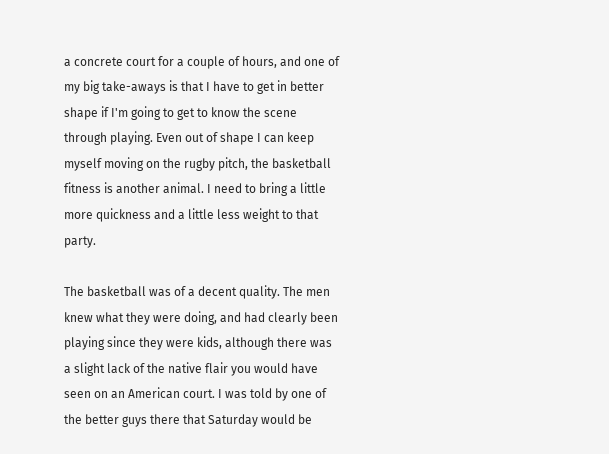a concrete court for a couple of hours, and one of my big take-aways is that I have to get in better shape if I'm going to get to know the scene through playing. Even out of shape I can keep myself moving on the rugby pitch, the basketball fitness is another animal. I need to bring a little more quickness and a little less weight to that party.

The basketball was of a decent quality. The men knew what they were doing, and had clearly been playing since they were kids, although there was a slight lack of the native flair you would have seen on an American court. I was told by one of the better guys there that Saturday would be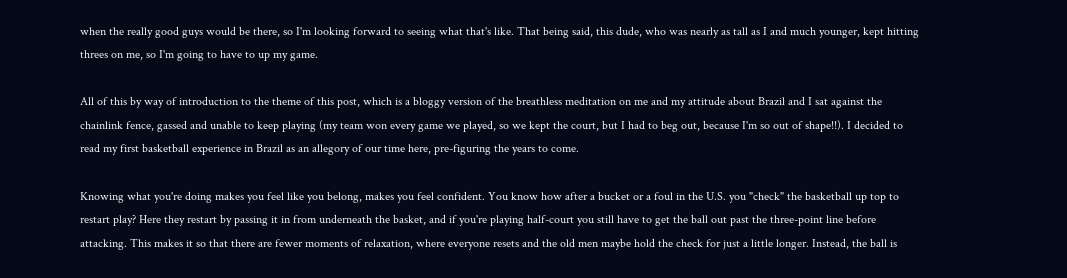when the really good guys would be there, so I'm looking forward to seeing what that's like. That being said, this dude, who was nearly as tall as I and much younger, kept hitting threes on me, so I'm going to have to up my game.

All of this by way of introduction to the theme of this post, which is a bloggy version of the breathless meditation on me and my attitude about Brazil and I sat against the chainlink fence, gassed and unable to keep playing (my team won every game we played, so we kept the court, but I had to beg out, because I'm so out of shape!!). I decided to read my first basketball experience in Brazil as an allegory of our time here, pre-figuring the years to come.

Knowing what you're doing makes you feel like you belong, makes you feel confident. You know how after a bucket or a foul in the U.S. you "check" the basketball up top to restart play? Here they restart by passing it in from underneath the basket, and if you're playing half-court you still have to get the ball out past the three-point line before attacking. This makes it so that there are fewer moments of relaxation, where everyone resets and the old men maybe hold the check for just a little longer. Instead, the ball is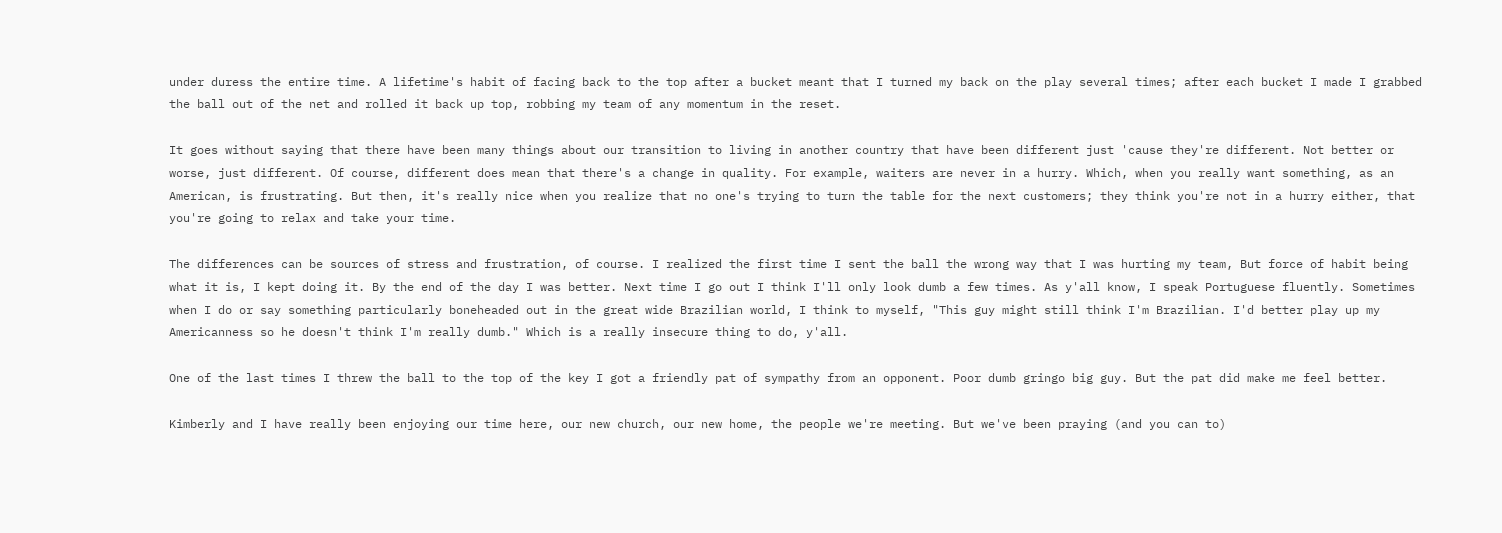under duress the entire time. A lifetime's habit of facing back to the top after a bucket meant that I turned my back on the play several times; after each bucket I made I grabbed the ball out of the net and rolled it back up top, robbing my team of any momentum in the reset.

It goes without saying that there have been many things about our transition to living in another country that have been different just 'cause they're different. Not better or worse, just different. Of course, different does mean that there's a change in quality. For example, waiters are never in a hurry. Which, when you really want something, as an American, is frustrating. But then, it's really nice when you realize that no one's trying to turn the table for the next customers; they think you're not in a hurry either, that you're going to relax and take your time.

The differences can be sources of stress and frustration, of course. I realized the first time I sent the ball the wrong way that I was hurting my team, But force of habit being what it is, I kept doing it. By the end of the day I was better. Next time I go out I think I'll only look dumb a few times. As y'all know, I speak Portuguese fluently. Sometimes when I do or say something particularly boneheaded out in the great wide Brazilian world, I think to myself, "This guy might still think I'm Brazilian. I'd better play up my Americanness so he doesn't think I'm really dumb." Which is a really insecure thing to do, y'all.

One of the last times I threw the ball to the top of the key I got a friendly pat of sympathy from an opponent. Poor dumb gringo big guy. But the pat did make me feel better.

Kimberly and I have really been enjoying our time here, our new church, our new home, the people we're meeting. But we've been praying (and you can to)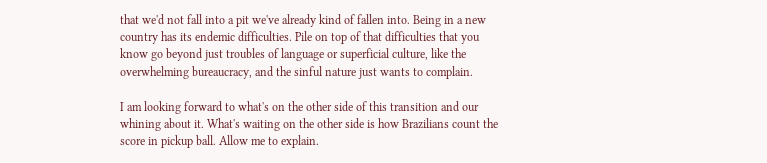that we'd not fall into a pit we've already kind of fallen into. Being in a new country has its endemic difficulties. Pile on top of that difficulties that you know go beyond just troubles of language or superficial culture, like the overwhelming bureaucracy, and the sinful nature just wants to complain.

I am looking forward to what's on the other side of this transition and our whining about it. What's waiting on the other side is how Brazilians count the score in pickup ball. Allow me to explain.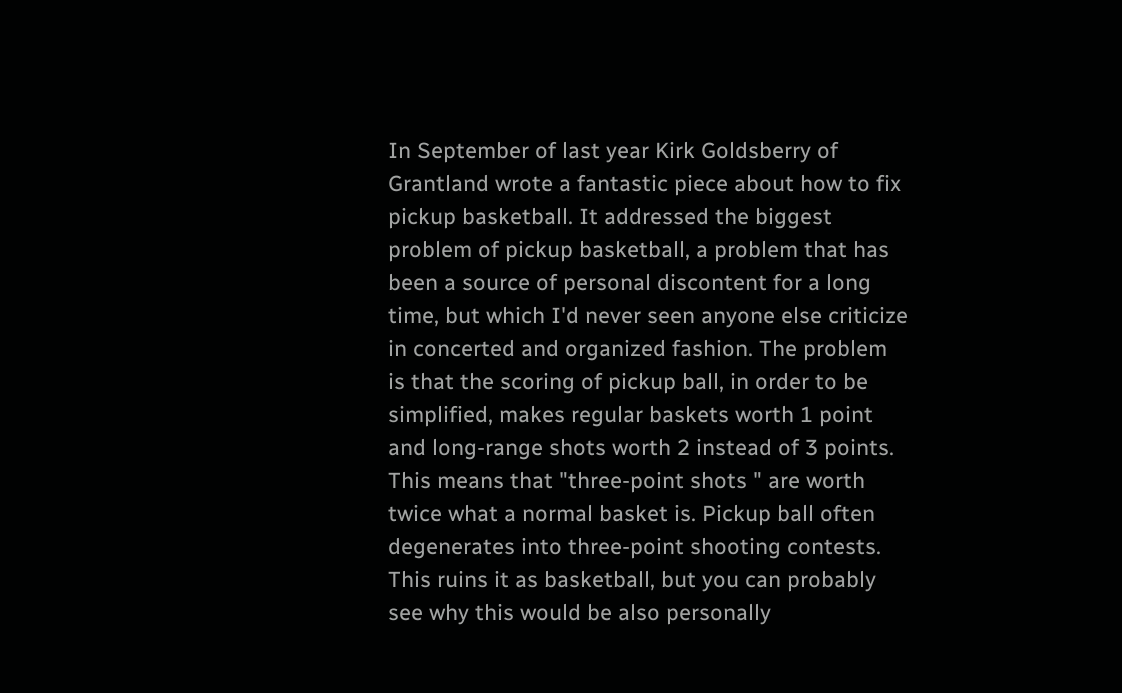In September of last year Kirk Goldsberry of Grantland wrote a fantastic piece about how to fix pickup basketball. It addressed the biggest problem of pickup basketball, a problem that has been a source of personal discontent for a long time, but which I'd never seen anyone else criticize in concerted and organized fashion. The problem is that the scoring of pickup ball, in order to be simplified, makes regular baskets worth 1 point and long-range shots worth 2 instead of 3 points. This means that "three-point shots " are worth twice what a normal basket is. Pickup ball often degenerates into three-point shooting contests. This ruins it as basketball, but you can probably see why this would be also personally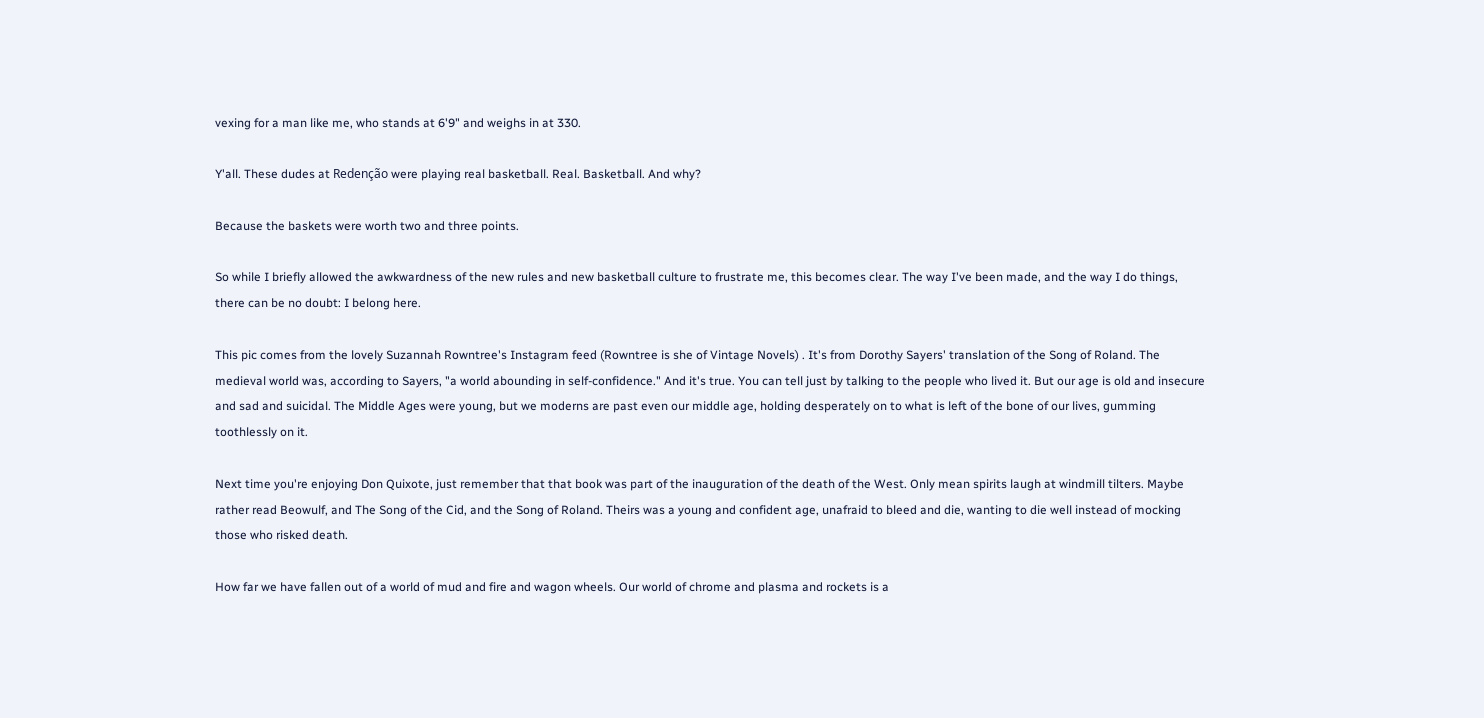vexing for a man like me, who stands at 6'9" and weighs in at 330.

Y'all. These dudes at Redenção were playing real basketball. Real. Basketball. And why?

Because the baskets were worth two and three points.

So while I briefly allowed the awkwardness of the new rules and new basketball culture to frustrate me, this becomes clear. The way I've been made, and the way I do things, there can be no doubt: I belong here.

This pic comes from the lovely Suzannah Rowntree's Instagram feed (Rowntree is she of Vintage Novels) . It's from Dorothy Sayers' translation of the Song of Roland. The medieval world was, according to Sayers, "a world abounding in self-confidence." And it's true. You can tell just by talking to the people who lived it. But our age is old and insecure and sad and suicidal. The Middle Ages were young, but we moderns are past even our middle age, holding desperately on to what is left of the bone of our lives, gumming toothlessly on it.

Next time you're enjoying Don Quixote, just remember that that book was part of the inauguration of the death of the West. Only mean spirits laugh at windmill tilters. Maybe rather read Beowulf, and The Song of the Cid, and the Song of Roland. Theirs was a young and confident age, unafraid to bleed and die, wanting to die well instead of mocking those who risked death.

How far we have fallen out of a world of mud and fire and wagon wheels. Our world of chrome and plasma and rockets is a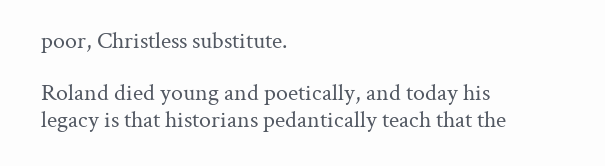poor, Christless substitute.

Roland died young and poetically, and today his legacy is that historians pedantically teach that the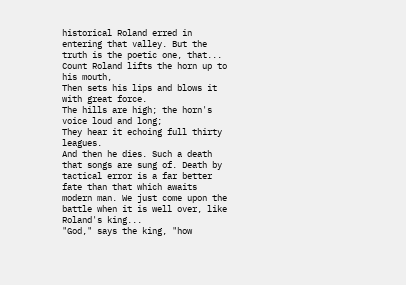historical Roland erred in entering that valley. But the truth is the poetic one, that...
Count Roland lifts the horn up to his mouth,
Then sets his lips and blows it with great force.
The hills are high; the horn's voice loud and long;
They hear it echoing full thirty leagues.
And then he dies. Such a death that songs are sung of. Death by tactical error is a far better fate than that which awaits modern man. We just come upon the battle when it is well over, like Roland's king...
"God," says the king, "how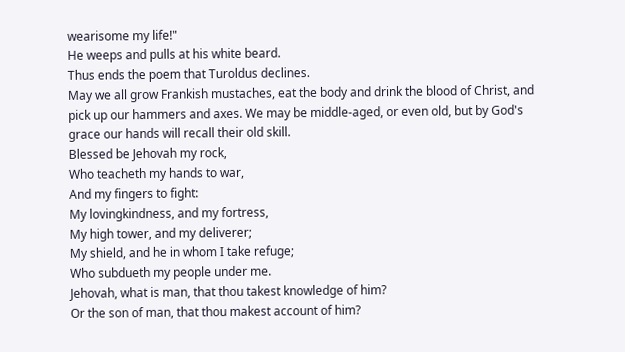wearisome my life!"
He weeps and pulls at his white beard.
Thus ends the poem that Turoldus declines.
May we all grow Frankish mustaches, eat the body and drink the blood of Christ, and pick up our hammers and axes. We may be middle-aged, or even old, but by God's grace our hands will recall their old skill.
Blessed be Jehovah my rock,
Who teacheth my hands to war,
And my fingers to fight:
My lovingkindness, and my fortress,
My high tower, and my deliverer;
My shield, and he in whom I take refuge;
Who subdueth my people under me.
Jehovah, what is man, that thou takest knowledge of him?
Or the son of man, that thou makest account of him?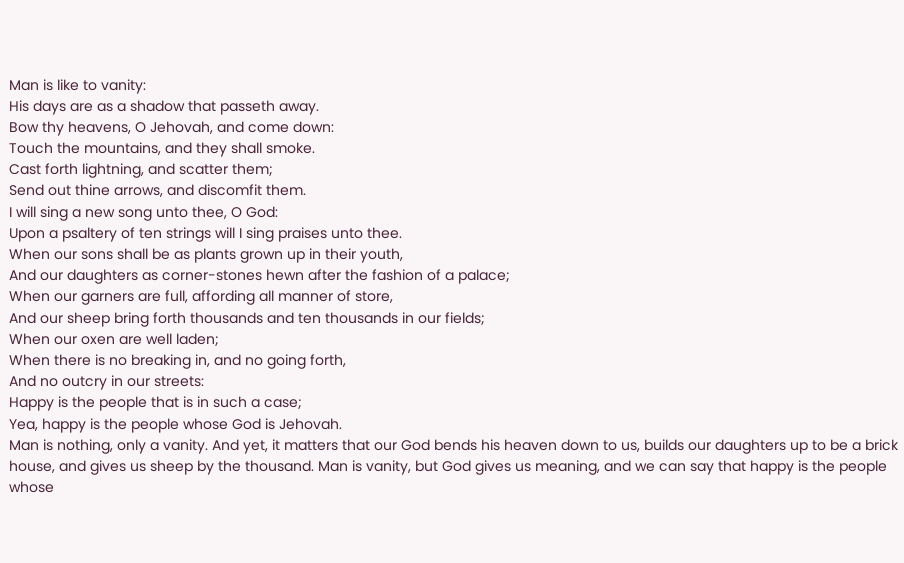Man is like to vanity:
His days are as a shadow that passeth away.
Bow thy heavens, O Jehovah, and come down:
Touch the mountains, and they shall smoke.
Cast forth lightning, and scatter them;
Send out thine arrows, and discomfit them.
I will sing a new song unto thee, O God:
Upon a psaltery of ten strings will I sing praises unto thee.
When our sons shall be as plants grown up in their youth,
And our daughters as corner-stones hewn after the fashion of a palace;
When our garners are full, affording all manner of store,
And our sheep bring forth thousands and ten thousands in our fields;
When our oxen are well laden;
When there is no breaking in, and no going forth,
And no outcry in our streets:
Happy is the people that is in such a case;
Yea, happy is the people whose God is Jehovah.
Man is nothing, only a vanity. And yet, it matters that our God bends his heaven down to us, builds our daughters up to be a brick house, and gives us sheep by the thousand. Man is vanity, but God gives us meaning, and we can say that happy is the people whose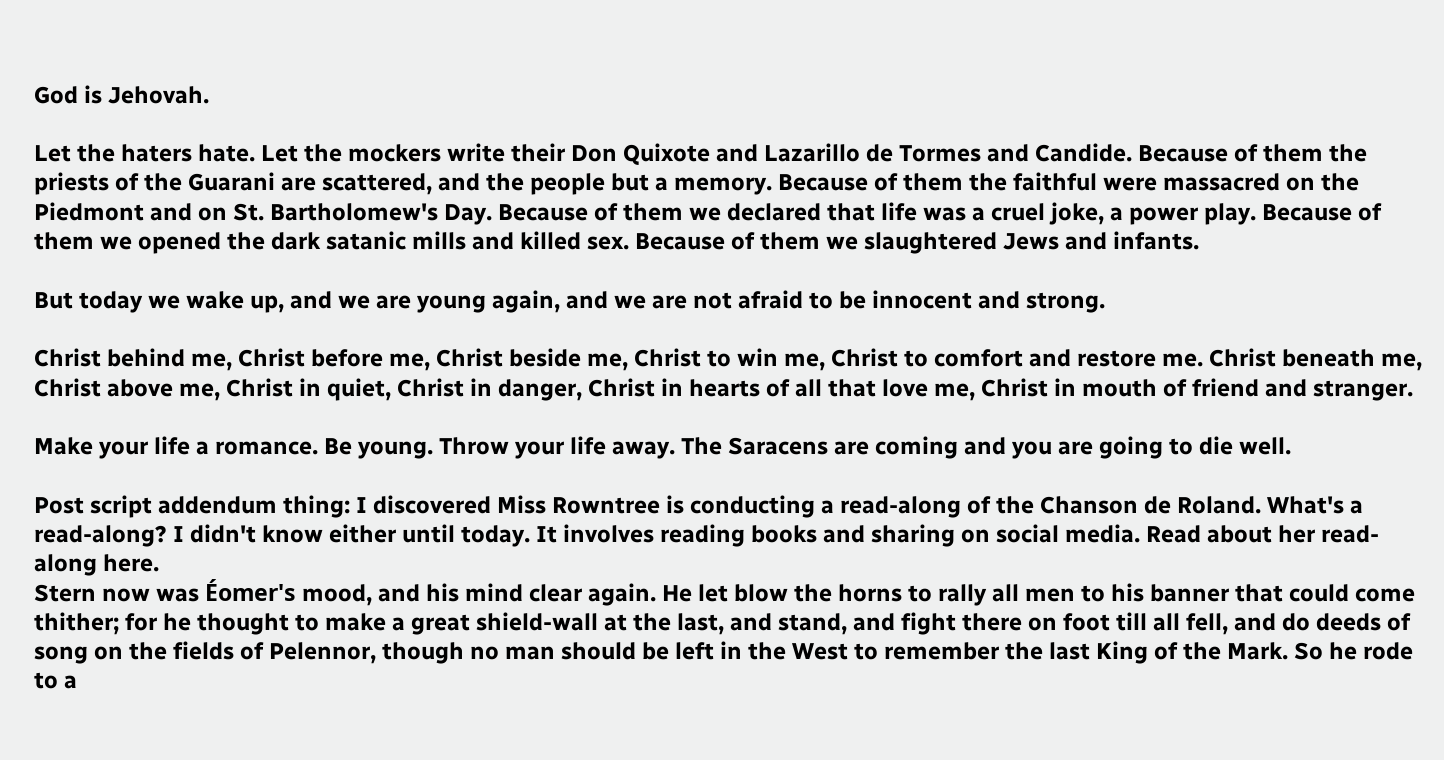God is Jehovah.

Let the haters hate. Let the mockers write their Don Quixote and Lazarillo de Tormes and Candide. Because of them the priests of the Guarani are scattered, and the people but a memory. Because of them the faithful were massacred on the Piedmont and on St. Bartholomew's Day. Because of them we declared that life was a cruel joke, a power play. Because of them we opened the dark satanic mills and killed sex. Because of them we slaughtered Jews and infants.

But today we wake up, and we are young again, and we are not afraid to be innocent and strong.

Christ behind me, Christ before me, Christ beside me, Christ to win me, Christ to comfort and restore me. Christ beneath me, Christ above me, Christ in quiet, Christ in danger, Christ in hearts of all that love me, Christ in mouth of friend and stranger.

Make your life a romance. Be young. Throw your life away. The Saracens are coming and you are going to die well.

Post script addendum thing: I discovered Miss Rowntree is conducting a read-along of the Chanson de Roland. What's a read-along? I didn't know either until today. It involves reading books and sharing on social media. Read about her read-along here.
Stern now was Éomer's mood, and his mind clear again. He let blow the horns to rally all men to his banner that could come thither; for he thought to make a great shield-wall at the last, and stand, and fight there on foot till all fell, and do deeds of song on the fields of Pelennor, though no man should be left in the West to remember the last King of the Mark. So he rode to a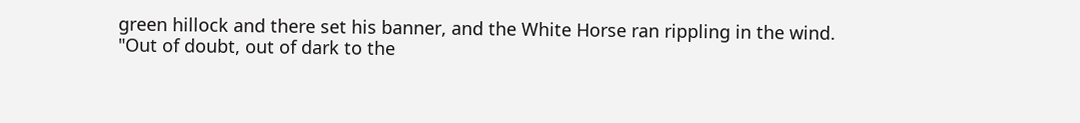green hillock and there set his banner, and the White Horse ran rippling in the wind.
"Out of doubt, out of dark to the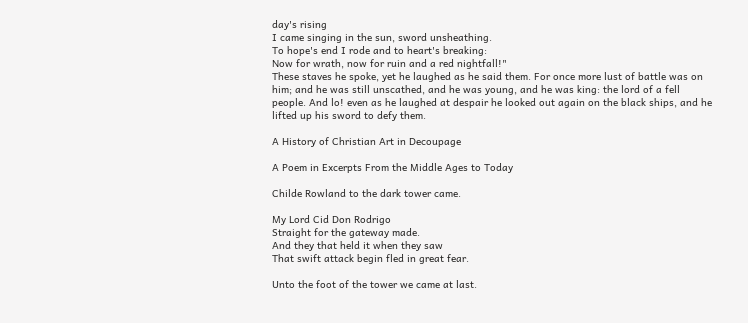day's rising
I came singing in the sun, sword unsheathing.
To hope's end I rode and to heart's breaking:
Now for wrath, now for ruin and a red nightfall!"
These staves he spoke, yet he laughed as he said them. For once more lust of battle was on him; and he was still unscathed, and he was young, and he was king: the lord of a fell people. And lo! even as he laughed at despair he looked out again on the black ships, and he lifted up his sword to defy them.

A History of Christian Art in Decoupage

A Poem in Excerpts From the Middle Ages to Today

Childe Rowland to the dark tower came.

My Lord Cid Don Rodrigo
Straight for the gateway made.
And they that held it when they saw
That swift attack begin fled in great fear.

Unto the foot of the tower we came at last.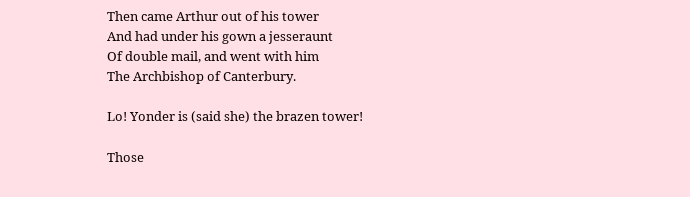Then came Arthur out of his tower
And had under his gown a jesseraunt
Of double mail, and went with him
The Archbishop of Canterbury.

Lo! Yonder is (said she) the brazen tower!

Those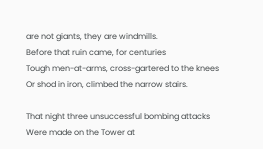are not giants, they are windmills.
Before that ruin came, for centuries
Tough men-at-arms, cross-gartered to the knees
Or shod in iron, climbed the narrow stairs.

That night three unsuccessful bombing attacks
Were made on the Tower at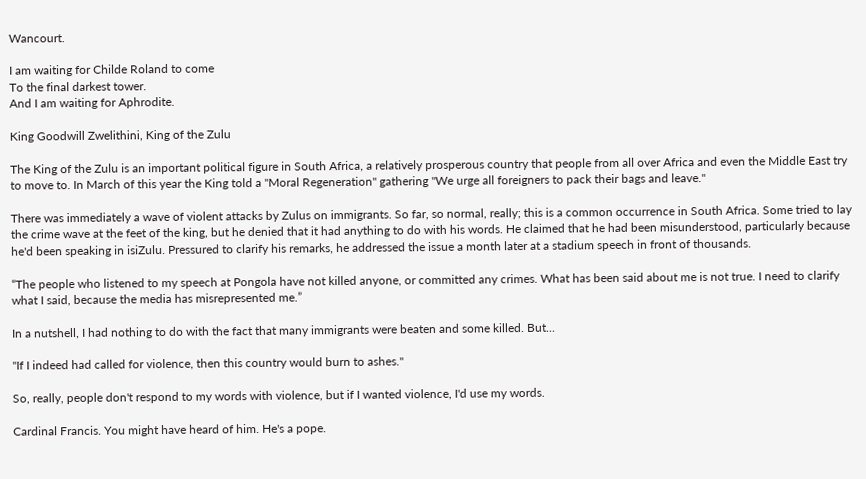Wancourt.

I am waiting for Childe Roland to come
To the final darkest tower.
And I am waiting for Aphrodite.

King Goodwill Zwelithini, King of the Zulu

The King of the Zulu is an important political figure in South Africa, a relatively prosperous country that people from all over Africa and even the Middle East try to move to. In March of this year the King told a "Moral Regeneration" gathering "We urge all foreigners to pack their bags and leave."

There was immediately a wave of violent attacks by Zulus on immigrants. So far, so normal, really; this is a common occurrence in South Africa. Some tried to lay the crime wave at the feet of the king, but he denied that it had anything to do with his words. He claimed that he had been misunderstood, particularly because he'd been speaking in isiZulu. Pressured to clarify his remarks, he addressed the issue a month later at a stadium speech in front of thousands.

“The people who listened to my speech at Pongola have not killed anyone, or committed any crimes. What has been said about me is not true. I need to clarify what I said, because the media has misrepresented me.”

In a nutshell, I had nothing to do with the fact that many immigrants were beaten and some killed. But...

"If I indeed had called for violence, then this country would burn to ashes."

So, really, people don't respond to my words with violence, but if I wanted violence, I'd use my words.

Cardinal Francis. You might have heard of him. He's a pope.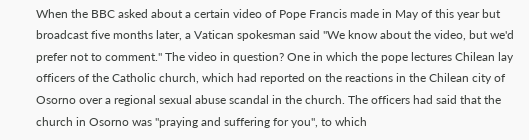When the BBC asked about a certain video of Pope Francis made in May of this year but broadcast five months later, a Vatican spokesman said "We know about the video, but we'd prefer not to comment." The video in question? One in which the pope lectures Chilean lay officers of the Catholic church, which had reported on the reactions in the Chilean city of Osorno over a regional sexual abuse scandal in the church. The officers had said that the church in Osorno was "praying and suffering for you", to which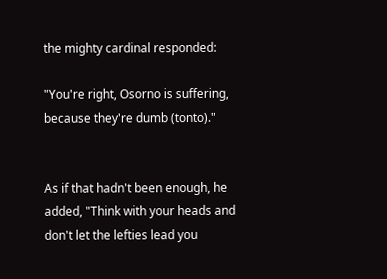the mighty cardinal responded:

"You're right, Osorno is suffering, because they're dumb (tonto)."


As if that hadn't been enough, he added, "Think with your heads and don't let the lefties lead you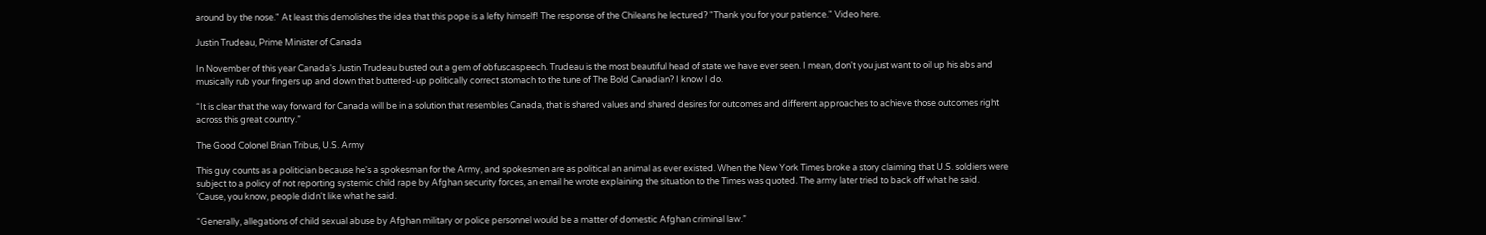around by the nose." At least this demolishes the idea that this pope is a lefty himself! The response of the Chileans he lectured? "Thank you for your patience." Video here.

Justin Trudeau, Prime Minister of Canada

In November of this year Canada's Justin Trudeau busted out a gem of obfuscaspeech. Trudeau is the most beautiful head of state we have ever seen. I mean, don't you just want to oil up his abs and musically rub your fingers up and down that buttered-up politically correct stomach to the tune of The Bold Canadian? I know I do.

“It is clear that the way forward for Canada will be in a solution that resembles Canada, that is shared values and shared desires for outcomes and different approaches to achieve those outcomes right across this great country.”

The Good Colonel Brian Tribus, U.S. Army

This guy counts as a politician because he's a spokesman for the Army, and spokesmen are as political an animal as ever existed. When the New York Times broke a story claiming that U.S. soldiers were subject to a policy of not reporting systemic child rape by Afghan security forces, an email he wrote explaining the situation to the Times was quoted. The army later tried to back off what he said. 'Cause, you know, people didn't like what he said.

“Generally, allegations of child sexual abuse by Afghan military or police personnel would be a matter of domestic Afghan criminal law.”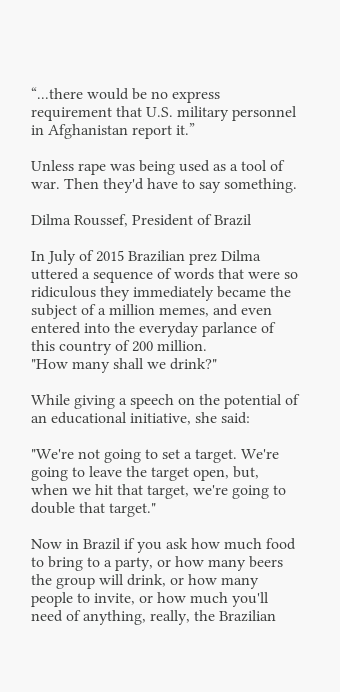“...there would be no express requirement that U.S. military personnel in Afghanistan report it.”

Unless rape was being used as a tool of war. Then they'd have to say something.

Dilma Roussef, President of Brazil

In July of 2015 Brazilian prez Dilma uttered a sequence of words that were so ridiculous they immediately became the subject of a million memes, and even entered into the everyday parlance of this country of 200 million.
"How many shall we drink?"

While giving a speech on the potential of an educational initiative, she said:

"We're not going to set a target. We're going to leave the target open, but, when we hit that target, we're going to double that target."

Now in Brazil if you ask how much food to bring to a party, or how many beers the group will drink, or how many people to invite, or how much you'll need of anything, really, the Brazilian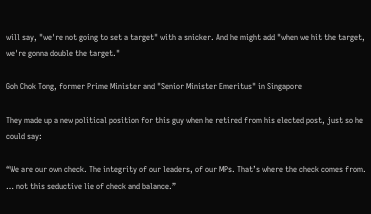will say, "we're not going to set a target" with a snicker. And he might add "when we hit the target, we're gonna double the target."

Goh Chok Tong, former Prime Minister and "Senior Minister Emeritus" in Singapore

They made up a new political position for this guy when he retired from his elected post, just so he could say:

“We are our own check. The integrity of our leaders, of our MPs. That’s where the check comes from. … not this seductive lie of check and balance.”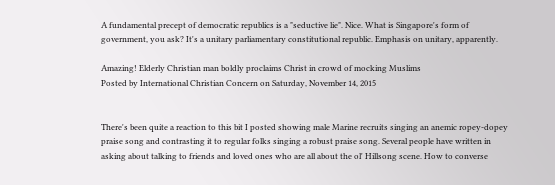A fundamental precept of democratic republics is a "seductive lie". Nice. What is Singapore's form of government, you ask? It's a unitary parliamentary constitutional republic. Emphasis on unitary, apparently.

Amazing! Elderly Christian man boldly proclaims Christ in crowd of mocking Muslims
Posted by International Christian Concern on Saturday, November 14, 2015


There's been quite a reaction to this bit I posted showing male Marine recruits singing an anemic ropey-dopey praise song and contrasting it to regular folks singing a robust praise song. Several people have written in asking about talking to friends and loved ones who are all about the ol' Hillsong scene. How to converse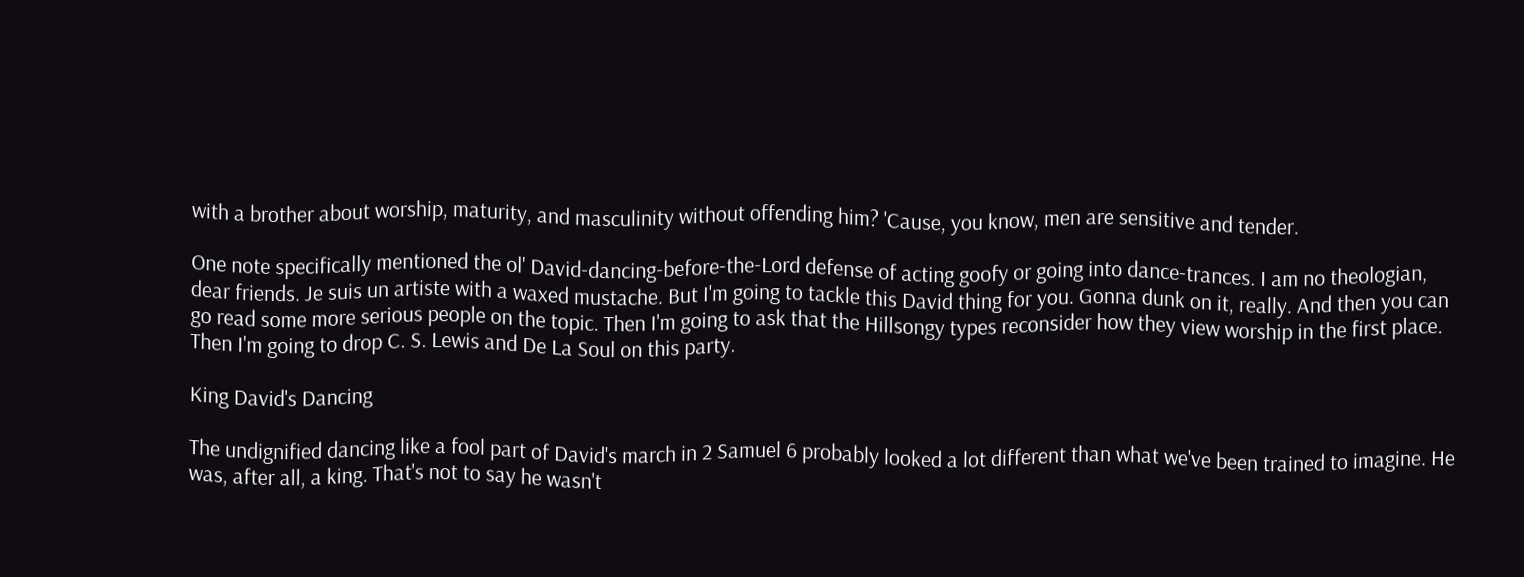with a brother about worship, maturity, and masculinity without offending him? 'Cause, you know, men are sensitive and tender.

One note specifically mentioned the ol' David-dancing-before-the-Lord defense of acting goofy or going into dance-trances. I am no theologian, dear friends. Je suis un artiste with a waxed mustache. But I'm going to tackle this David thing for you. Gonna dunk on it, really. And then you can go read some more serious people on the topic. Then I'm going to ask that the Hillsongy types reconsider how they view worship in the first place. Then I'm going to drop C. S. Lewis and De La Soul on this party.

King David's Dancing

The undignified dancing like a fool part of David's march in 2 Samuel 6 probably looked a lot different than what we've been trained to imagine. He was, after all, a king. That's not to say he wasn't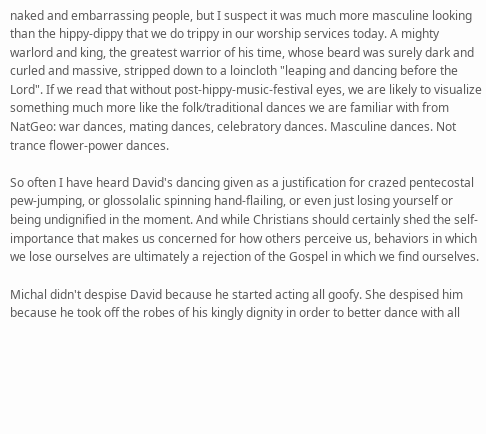naked and embarrassing people, but I suspect it was much more masculine looking than the hippy-dippy that we do trippy in our worship services today. A mighty warlord and king, the greatest warrior of his time, whose beard was surely dark and curled and massive, stripped down to a loincloth "leaping and dancing before the Lord". If we read that without post-hippy-music-festival eyes, we are likely to visualize something much more like the folk/traditional dances we are familiar with from NatGeo: war dances, mating dances, celebratory dances. Masculine dances. Not trance flower-power dances.

So often I have heard David's dancing given as a justification for crazed pentecostal pew-jumping, or glossolalic spinning hand-flailing, or even just losing yourself or being undignified in the moment. And while Christians should certainly shed the self-importance that makes us concerned for how others perceive us, behaviors in which we lose ourselves are ultimately a rejection of the Gospel in which we find ourselves.

Michal didn't despise David because he started acting all goofy. She despised him because he took off the robes of his kingly dignity in order to better dance with all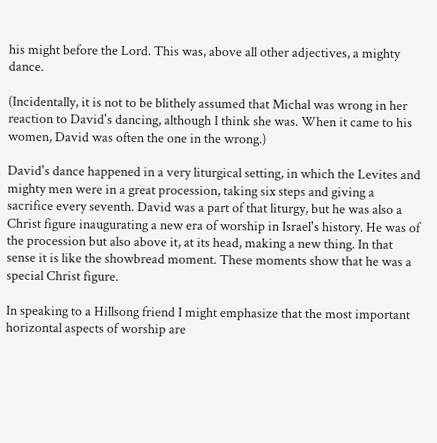his might before the Lord. This was, above all other adjectives, a mighty dance.

(Incidentally, it is not to be blithely assumed that Michal was wrong in her reaction to David's dancing, although I think she was. When it came to his women, David was often the one in the wrong.)

David's dance happened in a very liturgical setting, in which the Levites and mighty men were in a great procession, taking six steps and giving a sacrifice every seventh. David was a part of that liturgy, but he was also a Christ figure inaugurating a new era of worship in Israel's history. He was of the procession but also above it, at its head, making a new thing. In that sense it is like the showbread moment. These moments show that he was a special Christ figure.

In speaking to a Hillsong friend I might emphasize that the most important horizontal aspects of worship are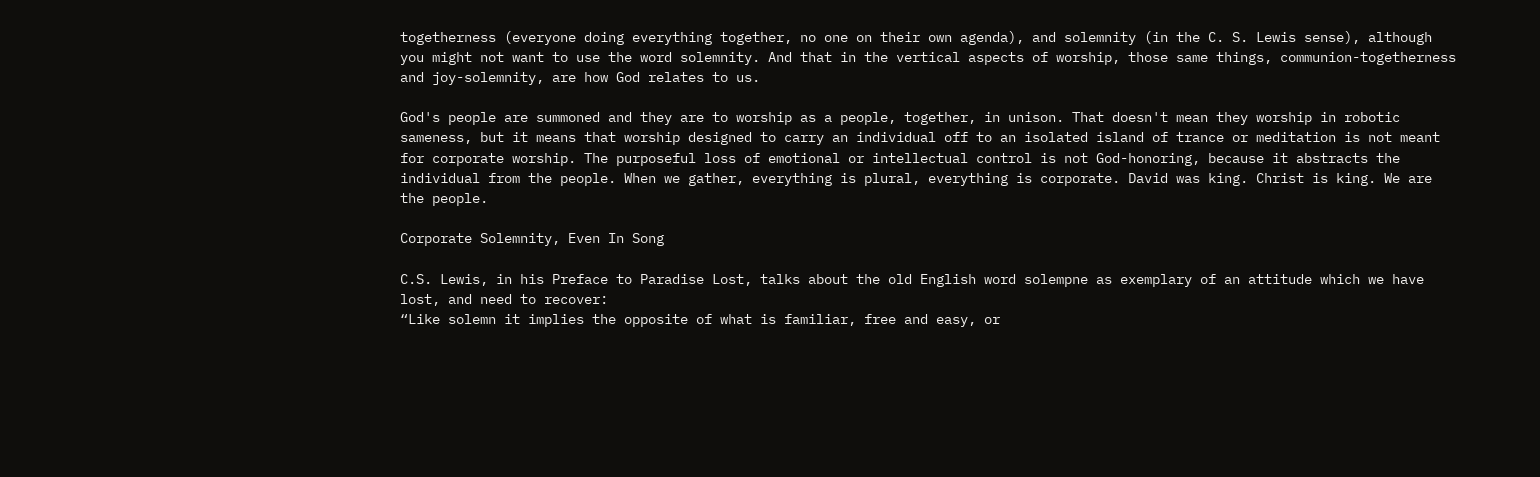togetherness (everyone doing everything together, no one on their own agenda), and solemnity (in the C. S. Lewis sense), although you might not want to use the word solemnity. And that in the vertical aspects of worship, those same things, communion-togetherness and joy-solemnity, are how God relates to us.

God's people are summoned and they are to worship as a people, together, in unison. That doesn't mean they worship in robotic sameness, but it means that worship designed to carry an individual off to an isolated island of trance or meditation is not meant for corporate worship. The purposeful loss of emotional or intellectual control is not God-honoring, because it abstracts the individual from the people. When we gather, everything is plural, everything is corporate. David was king. Christ is king. We are the people.

Corporate Solemnity, Even In Song

C.S. Lewis, in his Preface to Paradise Lost, talks about the old English word solempne as exemplary of an attitude which we have lost, and need to recover:
“Like solemn it implies the opposite of what is familiar, free and easy, or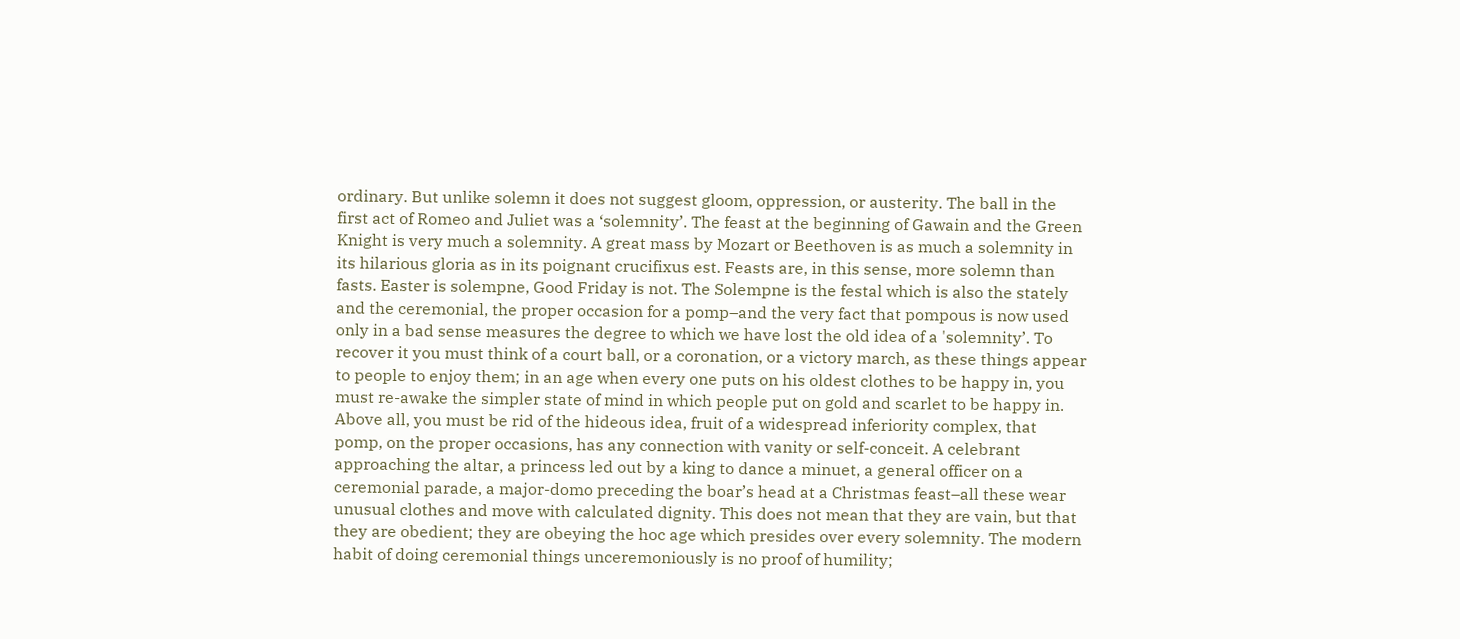ordinary. But unlike solemn it does not suggest gloom, oppression, or austerity. The ball in the first act of Romeo and Juliet was a ‘solemnity’. The feast at the beginning of Gawain and the Green Knight is very much a solemnity. A great mass by Mozart or Beethoven is as much a solemnity in its hilarious gloria as in its poignant crucifixus est. Feasts are, in this sense, more solemn than fasts. Easter is solempne, Good Friday is not. The Solempne is the festal which is also the stately and the ceremonial, the proper occasion for a pomp–and the very fact that pompous is now used only in a bad sense measures the degree to which we have lost the old idea of a 'solemnity’. To recover it you must think of a court ball, or a coronation, or a victory march, as these things appear to people to enjoy them; in an age when every one puts on his oldest clothes to be happy in, you must re-awake the simpler state of mind in which people put on gold and scarlet to be happy in. Above all, you must be rid of the hideous idea, fruit of a widespread inferiority complex, that pomp, on the proper occasions, has any connection with vanity or self-conceit. A celebrant approaching the altar, a princess led out by a king to dance a minuet, a general officer on a ceremonial parade, a major-domo preceding the boar’s head at a Christmas feast–all these wear unusual clothes and move with calculated dignity. This does not mean that they are vain, but that they are obedient; they are obeying the hoc age which presides over every solemnity. The modern habit of doing ceremonial things unceremoniously is no proof of humility;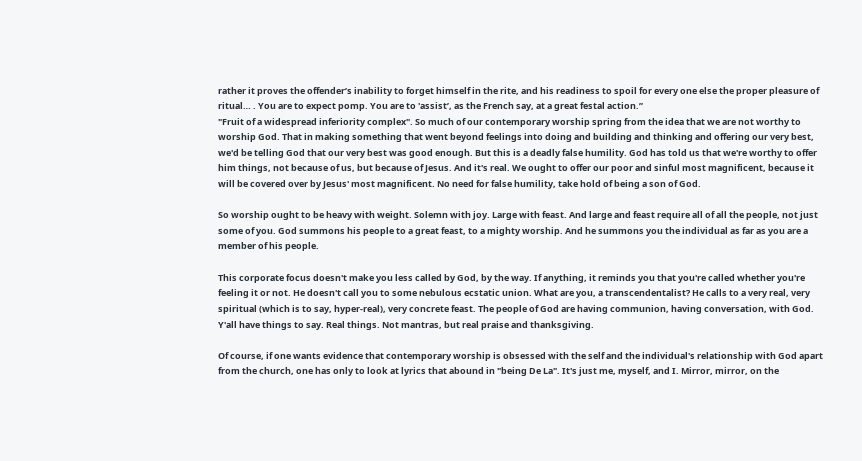rather it proves the offender’s inability to forget himself in the rite, and his readiness to spoil for every one else the proper pleasure of ritual… . You are to expect pomp. You are to 'assist’, as the French say, at a great festal action.”
"Fruit of a widespread inferiority complex". So much of our contemporary worship spring from the idea that we are not worthy to worship God. That in making something that went beyond feelings into doing and building and thinking and offering our very best, we'd be telling God that our very best was good enough. But this is a deadly false humility. God has told us that we're worthy to offer him things, not because of us, but because of Jesus. And it's real. We ought to offer our poor and sinful most magnificent, because it will be covered over by Jesus' most magnificent. No need for false humility, take hold of being a son of God.

So worship ought to be heavy with weight. Solemn with joy. Large with feast. And large and feast require all of all the people, not just some of you. God summons his people to a great feast, to a mighty worship. And he summons you the individual as far as you are a member of his people.

This corporate focus doesn't make you less called by God, by the way. If anything, it reminds you that you're called whether you're feeling it or not. He doesn't call you to some nebulous ecstatic union. What are you, a transcendentalist? He calls to a very real, very spiritual (which is to say, hyper-real), very concrete feast. The people of God are having communion, having conversation, with God. Y'all have things to say. Real things. Not mantras, but real praise and thanksgiving.

Of course, if one wants evidence that contemporary worship is obsessed with the self and the individual's relationship with God apart from the church, one has only to look at lyrics that abound in "being De La". It's just me, myself, and I. Mirror, mirror, on the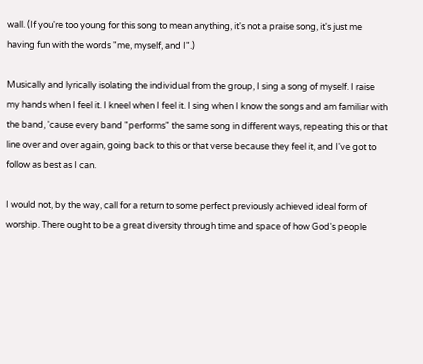wall. (If you're too young for this song to mean anything, it's not a praise song, it's just me having fun with the words "me, myself, and I".)

Musically and lyrically isolating the individual from the group, I sing a song of myself. I raise my hands when I feel it. I kneel when I feel it. I sing when I know the songs and am familiar with the band, 'cause every band "performs" the same song in different ways, repeating this or that line over and over again, going back to this or that verse because they feel it, and I've got to follow as best as I can.

I would not, by the way, call for a return to some perfect previously achieved ideal form of worship. There ought to be a great diversity through time and space of how God's people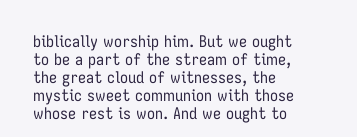biblically worship him. But we ought to be a part of the stream of time, the great cloud of witnesses, the mystic sweet communion with those whose rest is won. And we ought to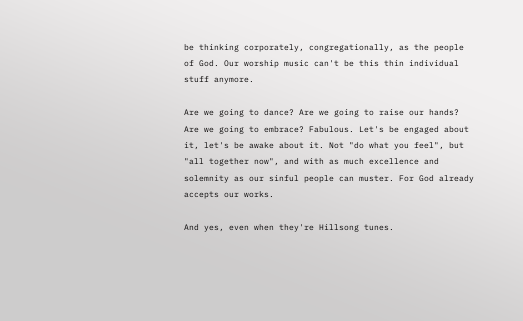be thinking corporately, congregationally, as the people of God. Our worship music can't be this thin individual stuff anymore.

Are we going to dance? Are we going to raise our hands? Are we going to embrace? Fabulous. Let's be engaged about it, let's be awake about it. Not "do what you feel", but "all together now", and with as much excellence and solemnity as our sinful people can muster. For God already accepts our works.

And yes, even when they're Hillsong tunes.